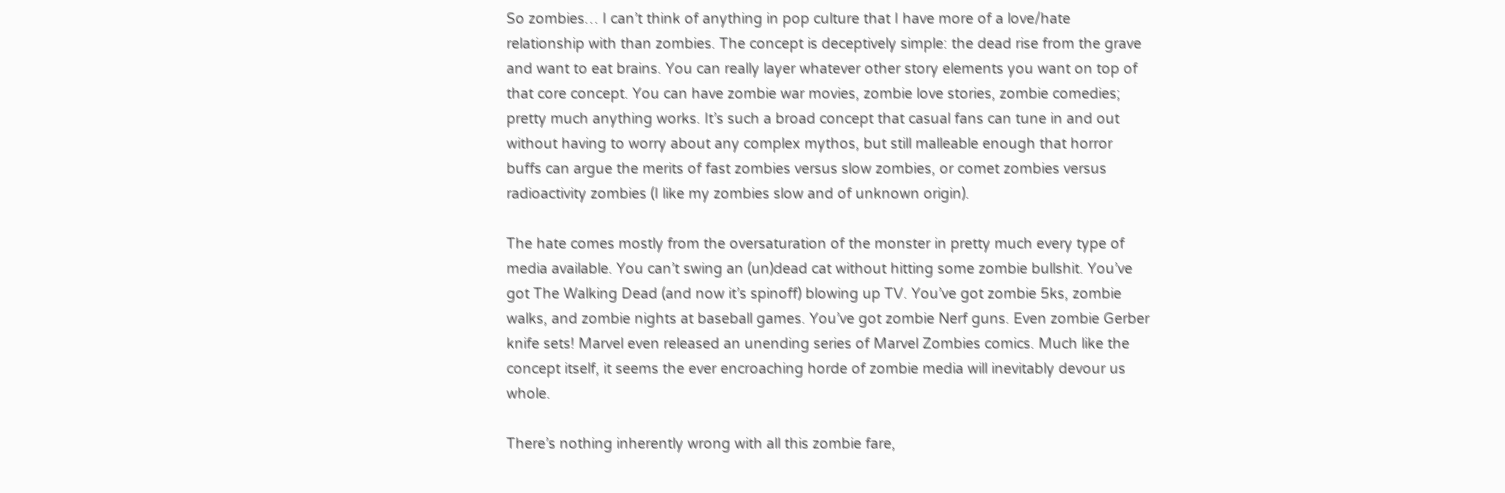So zombies… I can’t think of anything in pop culture that I have more of a love/hate relationship with than zombies. The concept is deceptively simple: the dead rise from the grave and want to eat brains. You can really layer whatever other story elements you want on top of that core concept. You can have zombie war movies, zombie love stories, zombie comedies; pretty much anything works. It’s such a broad concept that casual fans can tune in and out without having to worry about any complex mythos, but still malleable enough that horror buffs can argue the merits of fast zombies versus slow zombies, or comet zombies versus radioactivity zombies (I like my zombies slow and of unknown origin).

The hate comes mostly from the oversaturation of the monster in pretty much every type of media available. You can’t swing an (un)dead cat without hitting some zombie bullshit. You’ve got The Walking Dead (and now it’s spinoff) blowing up TV. You’ve got zombie 5ks, zombie walks, and zombie nights at baseball games. You’ve got zombie Nerf guns. Even zombie Gerber knife sets! Marvel even released an unending series of Marvel Zombies comics. Much like the concept itself, it seems the ever encroaching horde of zombie media will inevitably devour us whole.

There’s nothing inherently wrong with all this zombie fare,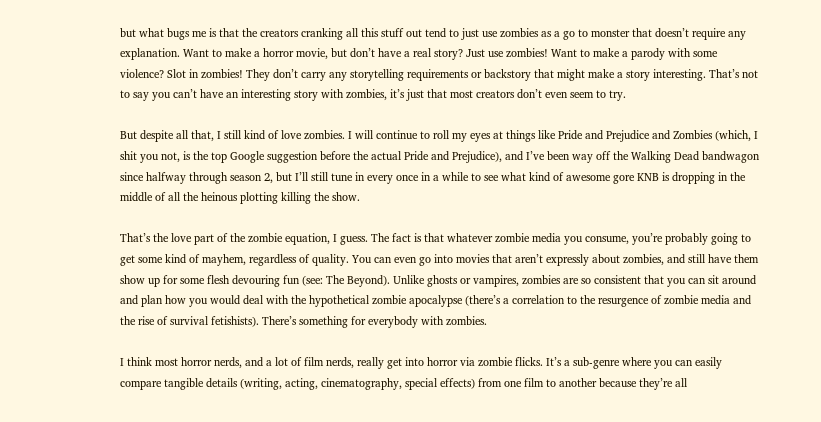but what bugs me is that the creators cranking all this stuff out tend to just use zombies as a go to monster that doesn’t require any explanation. Want to make a horror movie, but don’t have a real story? Just use zombies! Want to make a parody with some violence? Slot in zombies! They don’t carry any storytelling requirements or backstory that might make a story interesting. That’s not to say you can’t have an interesting story with zombies, it’s just that most creators don’t even seem to try.

But despite all that, I still kind of love zombies. I will continue to roll my eyes at things like Pride and Prejudice and Zombies (which, I shit you not, is the top Google suggestion before the actual Pride and Prejudice), and I’ve been way off the Walking Dead bandwagon since halfway through season 2, but I’ll still tune in every once in a while to see what kind of awesome gore KNB is dropping in the middle of all the heinous plotting killing the show.

That’s the love part of the zombie equation, I guess. The fact is that whatever zombie media you consume, you’re probably going to get some kind of mayhem, regardless of quality. You can even go into movies that aren’t expressly about zombies, and still have them show up for some flesh devouring fun (see: The Beyond). Unlike ghosts or vampires, zombies are so consistent that you can sit around and plan how you would deal with the hypothetical zombie apocalypse (there’s a correlation to the resurgence of zombie media and the rise of survival fetishists). There’s something for everybody with zombies.

I think most horror nerds, and a lot of film nerds, really get into horror via zombie flicks. It’s a sub-genre where you can easily compare tangible details (writing, acting, cinematography, special effects) from one film to another because they’re all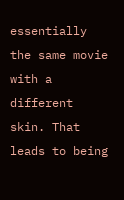essentially the same movie with a different skin. That leads to being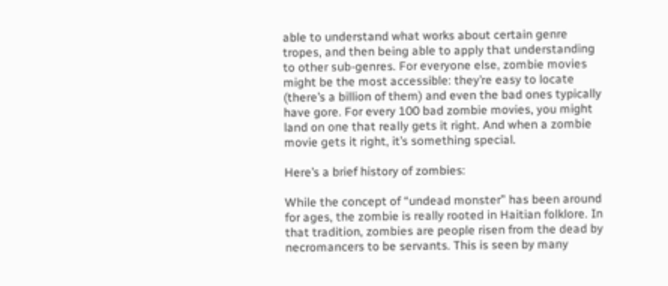able to understand what works about certain genre tropes, and then being able to apply that understanding to other sub-genres. For everyone else, zombie movies might be the most accessible: they’re easy to locate (there’s a billion of them) and even the bad ones typically have gore. For every 100 bad zombie movies, you might land on one that really gets it right. And when a zombie movie gets it right, it’s something special.

Here’s a brief history of zombies:

While the concept of “undead monster” has been around for ages, the zombie is really rooted in Haitian folklore. In that tradition, zombies are people risen from the dead by necromancers to be servants. This is seen by many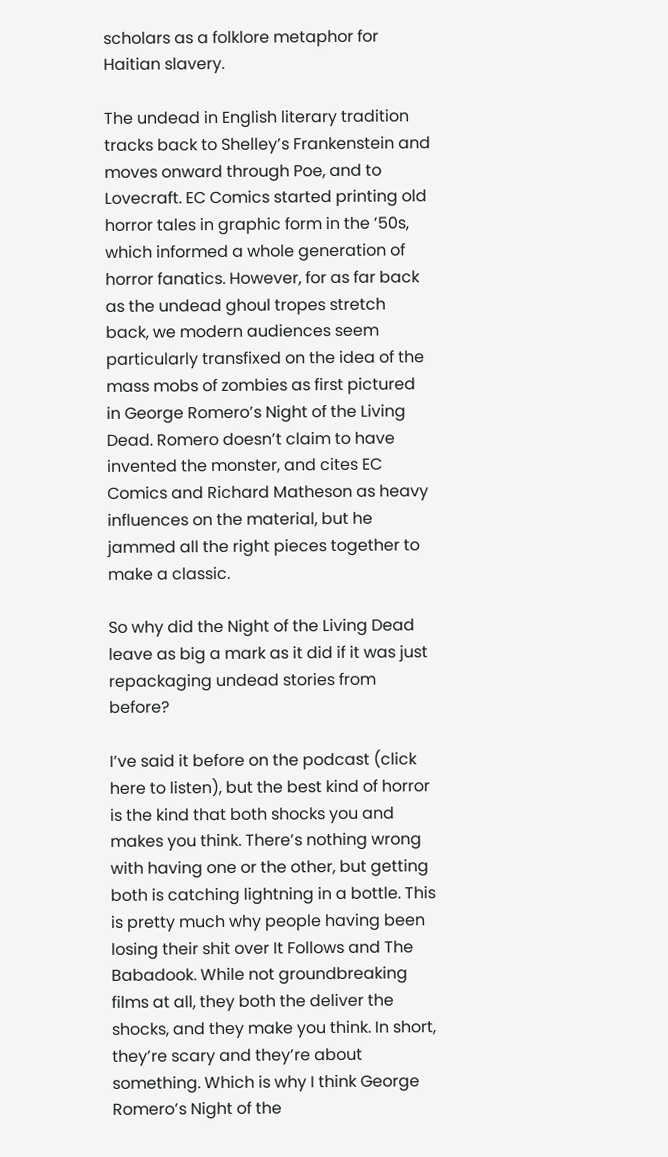scholars as a folklore metaphor for Haitian slavery.

The undead in English literary tradition tracks back to Shelley’s Frankenstein and moves onward through Poe, and to Lovecraft. EC Comics started printing old horror tales in graphic form in the ’50s, which informed a whole generation of horror fanatics. However, for as far back as the undead ghoul tropes stretch back, we modern audiences seem particularly transfixed on the idea of the mass mobs of zombies as first pictured in George Romero’s Night of the Living Dead. Romero doesn’t claim to have invented the monster, and cites EC Comics and Richard Matheson as heavy influences on the material, but he jammed all the right pieces together to make a classic.

So why did the Night of the Living Dead leave as big a mark as it did if it was just repackaging undead stories from before?

I’ve said it before on the podcast (click here to listen), but the best kind of horror is the kind that both shocks you and makes you think. There’s nothing wrong with having one or the other, but getting both is catching lightning in a bottle. This is pretty much why people having been losing their shit over It Follows and The Babadook. While not groundbreaking films at all, they both the deliver the shocks, and they make you think. In short, they’re scary and they’re about something. Which is why I think George Romero’s Night of the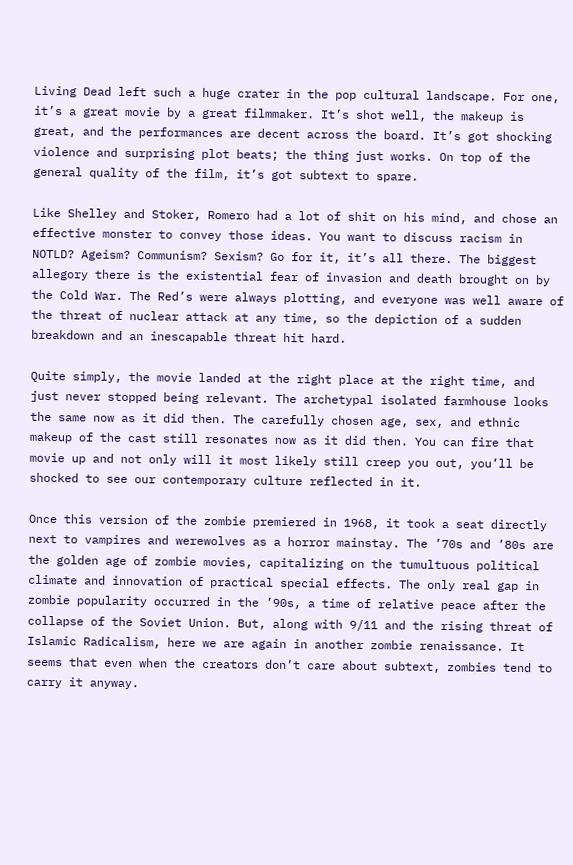Living Dead left such a huge crater in the pop cultural landscape. For one, it’s a great movie by a great filmmaker. It’s shot well, the makeup is great, and the performances are decent across the board. It’s got shocking violence and surprising plot beats; the thing just works. On top of the general quality of the film, it’s got subtext to spare.

Like Shelley and Stoker, Romero had a lot of shit on his mind, and chose an effective monster to convey those ideas. You want to discuss racism in NOTLD? Ageism? Communism? Sexism? Go for it, it’s all there. The biggest allegory there is the existential fear of invasion and death brought on by the Cold War. The Red’s were always plotting, and everyone was well aware of the threat of nuclear attack at any time, so the depiction of a sudden breakdown and an inescapable threat hit hard.

Quite simply, the movie landed at the right place at the right time, and just never stopped being relevant. The archetypal isolated farmhouse looks the same now as it did then. The carefully chosen age, sex, and ethnic makeup of the cast still resonates now as it did then. You can fire that movie up and not only will it most likely still creep you out, you’ll be shocked to see our contemporary culture reflected in it.

Once this version of the zombie premiered in 1968, it took a seat directly next to vampires and werewolves as a horror mainstay. The ’70s and ’80s are the golden age of zombie movies, capitalizing on the tumultuous political climate and innovation of practical special effects. The only real gap in zombie popularity occurred in the ’90s, a time of relative peace after the collapse of the Soviet Union. But, along with 9/11 and the rising threat of Islamic Radicalism, here we are again in another zombie renaissance. It seems that even when the creators don’t care about subtext, zombies tend to carry it anyway.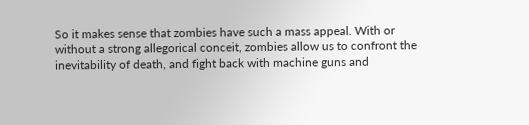So it makes sense that zombies have such a mass appeal. With or without a strong allegorical conceit, zombies allow us to confront the inevitability of death, and fight back with machine guns and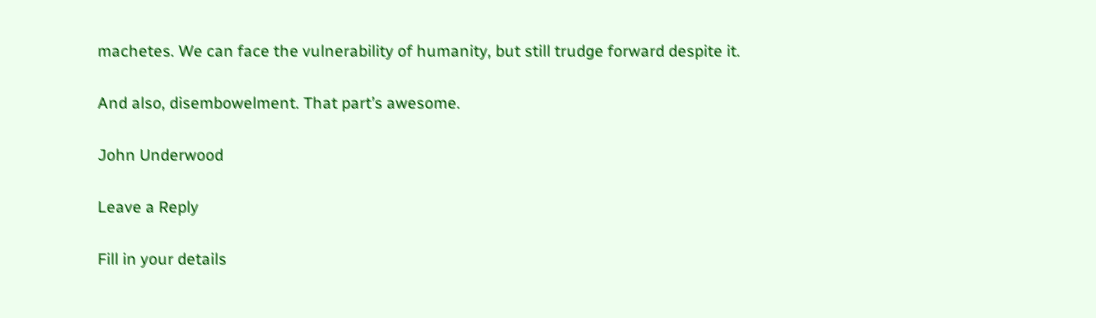machetes. We can face the vulnerability of humanity, but still trudge forward despite it.

And also, disembowelment. That part’s awesome.

John Underwood

Leave a Reply

Fill in your details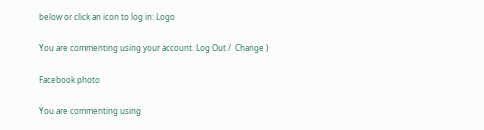below or click an icon to log in: Logo

You are commenting using your account. Log Out /  Change )

Facebook photo

You are commenting using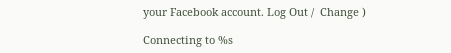your Facebook account. Log Out /  Change )

Connecting to %s